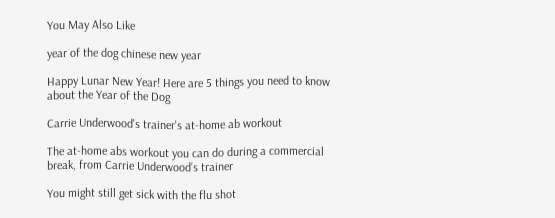You May Also Like

year of the dog chinese new year

Happy Lunar New Year! Here are 5 things you need to know about the Year of the Dog

Carrie Underwood's trainer's at-home ab workout

The at-home abs workout you can do during a commercial break, from Carrie Underwood’s trainer

You might still get sick with the flu shot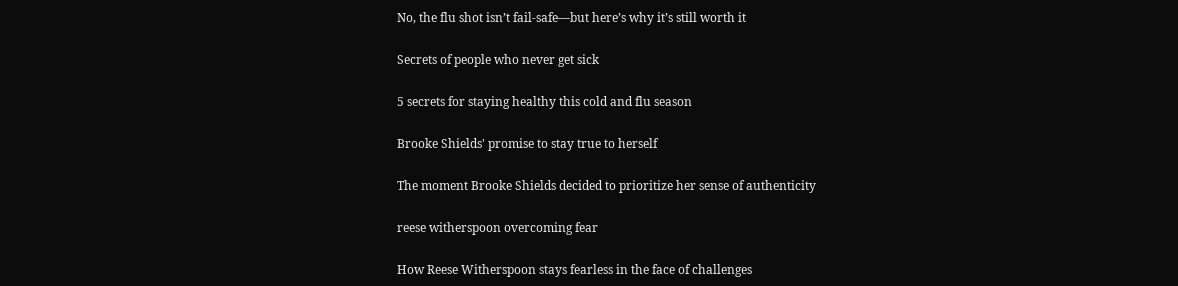No, the flu shot isn’t fail-safe—but here’s why it’s still worth it

Secrets of people who never get sick

5 secrets for staying healthy this cold and flu season

Brooke Shields' promise to stay true to herself

The moment Brooke Shields decided to prioritize her sense of authenticity

reese witherspoon overcoming fear

How Reese Witherspoon stays fearless in the face of challenges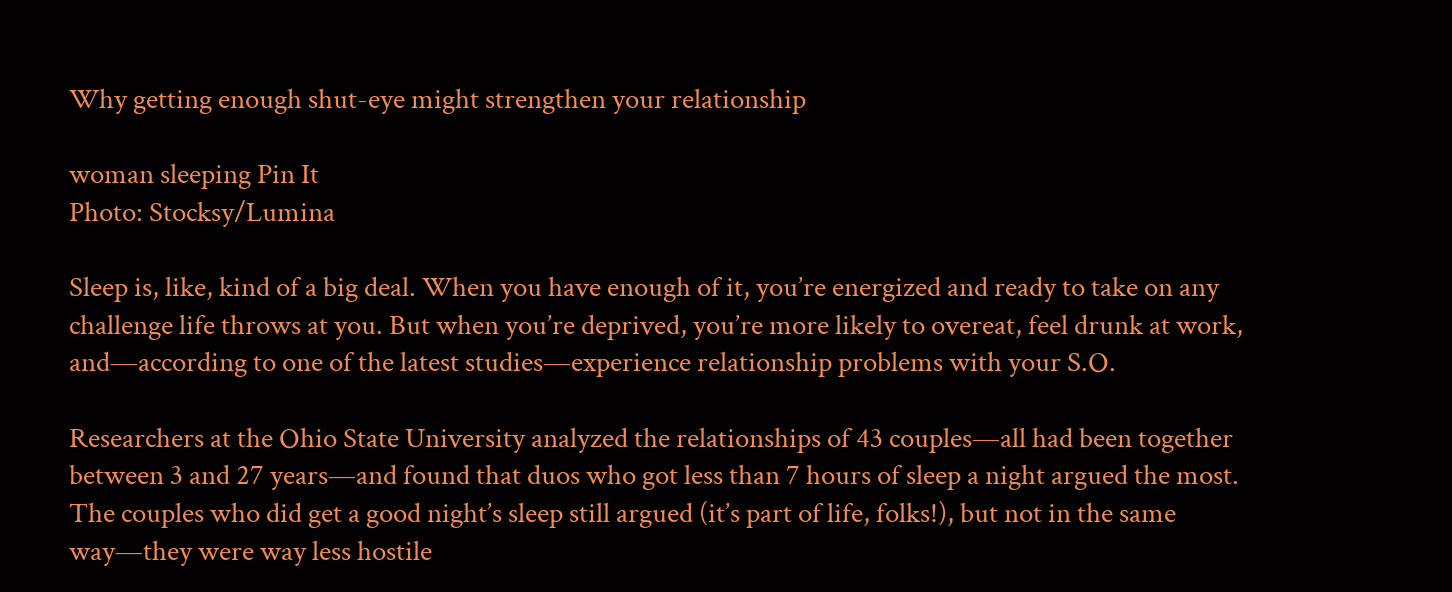Why getting enough shut-eye might strengthen your relationship

woman sleeping Pin It
Photo: Stocksy/Lumina

Sleep is, like, kind of a big deal. When you have enough of it, you’re energized and ready to take on any challenge life throws at you. But when you’re deprived, you’re more likely to overeat, feel drunk at work, and—according to one of the latest studies—experience relationship problems with your S.O.

Researchers at the Ohio State University analyzed the relationships of 43 couples—all had been together between 3 and 27 years—and found that duos who got less than 7 hours of sleep a night argued the most. The couples who did get a good night’s sleep still argued (it’s part of life, folks!), but not in the same way—they were way less hostile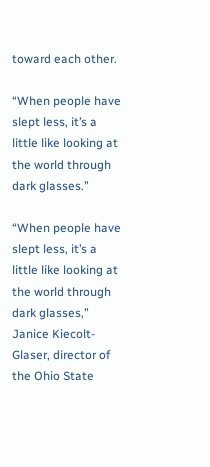toward each other.

“When people have slept less, it’s a little like looking at the world through dark glasses.”

“When people have slept less, it’s a little like looking at the world through dark glasses,” Janice Kiecolt-Glaser, director of the Ohio State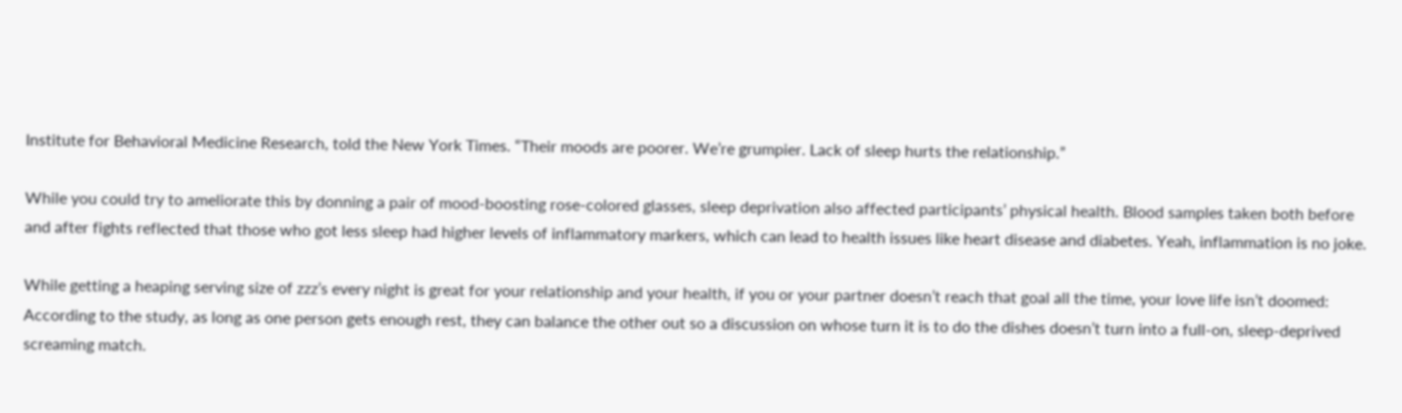Institute for Behavioral Medicine Research, told the New York Times. “Their moods are poorer. We’re grumpier. Lack of sleep hurts the relationship.”

While you could try to ameliorate this by donning a pair of mood-boosting rose-colored glasses, sleep deprivation also affected participants’ physical health. Blood samples taken both before and after fights reflected that those who got less sleep had higher levels of inflammatory markers, which can lead to health issues like heart disease and diabetes. Yeah, inflammation is no joke.

While getting a heaping serving size of zzz’s every night is great for your relationship and your health, if you or your partner doesn’t reach that goal all the time, your love life isn’t doomed: According to the study, as long as one person gets enough rest, they can balance the other out so a discussion on whose turn it is to do the dishes doesn’t turn into a full-on, sleep-deprived screaming match.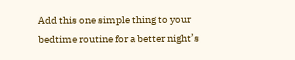Add this one simple thing to your bedtime routine for a better night’s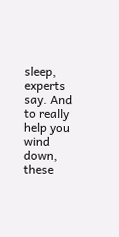sleep, experts say. And to really help you wind down, these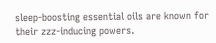sleep-boosting essential oils are known for their zzz-inducing powers.